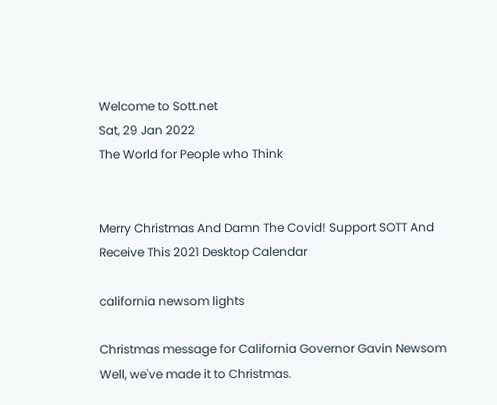Welcome to Sott.net
Sat, 29 Jan 2022
The World for People who Think


Merry Christmas And Damn The Covid! Support SOTT And Receive This 2021 Desktop Calendar

california newsom lights

Christmas message for California Governor Gavin Newsom
Well, we've made it to Christmas.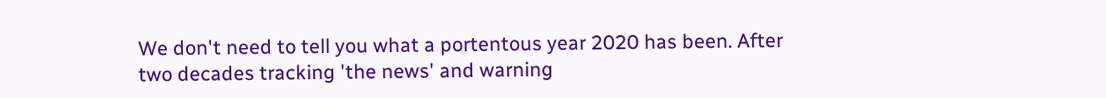We don't need to tell you what a portentous year 2020 has been. After two decades tracking 'the news' and warning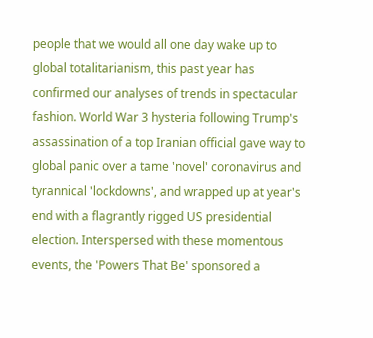people that we would all one day wake up to global totalitarianism, this past year has confirmed our analyses of trends in spectacular fashion. World War 3 hysteria following Trump's assassination of a top Iranian official gave way to global panic over a tame 'novel' coronavirus and tyrannical 'lockdowns', and wrapped up at year's end with a flagrantly rigged US presidential election. Interspersed with these momentous events, the 'Powers That Be' sponsored a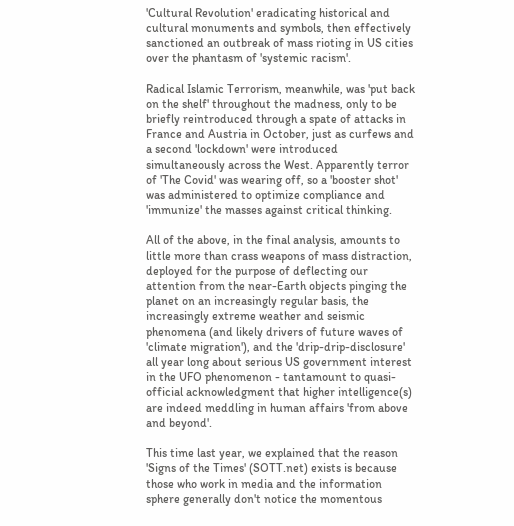'Cultural Revolution' eradicating historical and cultural monuments and symbols, then effectively sanctioned an outbreak of mass rioting in US cities over the phantasm of 'systemic racism'.

Radical Islamic Terrorism, meanwhile, was 'put back on the shelf' throughout the madness, only to be briefly reintroduced through a spate of attacks in France and Austria in October, just as curfews and a second 'lockdown' were introduced simultaneously across the West. Apparently terror of 'The Covid' was wearing off, so a 'booster shot' was administered to optimize compliance and 'immunize' the masses against critical thinking.

All of the above, in the final analysis, amounts to little more than crass weapons of mass distraction, deployed for the purpose of deflecting our attention from the near-Earth objects pinging the planet on an increasingly regular basis, the increasingly extreme weather and seismic phenomena (and likely drivers of future waves of 'climate migration'), and the 'drip-drip-disclosure' all year long about serious US government interest in the UFO phenomenon - tantamount to quasi-official acknowledgment that higher intelligence(s) are indeed meddling in human affairs 'from above and beyond'.

This time last year, we explained that the reason 'Signs of the Times' (SOTT.net) exists is because those who work in media and the information sphere generally don't notice the momentous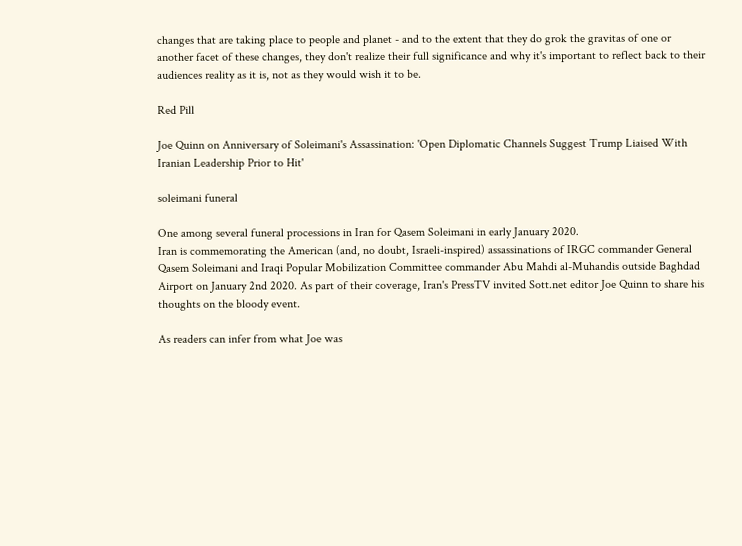changes that are taking place to people and planet - and to the extent that they do grok the gravitas of one or another facet of these changes, they don't realize their full significance and why it's important to reflect back to their audiences reality as it is, not as they would wish it to be.

Red Pill

Joe Quinn on Anniversary of Soleimani's Assassination: 'Open Diplomatic Channels Suggest Trump Liaised With Iranian Leadership Prior to Hit'

soleimani funeral

One among several funeral processions in Iran for Qasem Soleimani in early January 2020.
Iran is commemorating the American (and, no doubt, Israeli-inspired) assassinations of IRGC commander General Qasem Soleimani and Iraqi Popular Mobilization Committee commander Abu Mahdi al-Muhandis outside Baghdad Airport on January 2nd 2020. As part of their coverage, Iran's PressTV invited Sott.net editor Joe Quinn to share his thoughts on the bloody event.

As readers can infer from what Joe was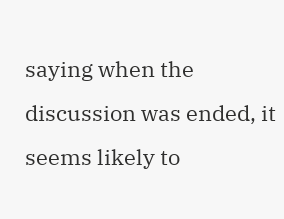saying when the discussion was ended, it seems likely to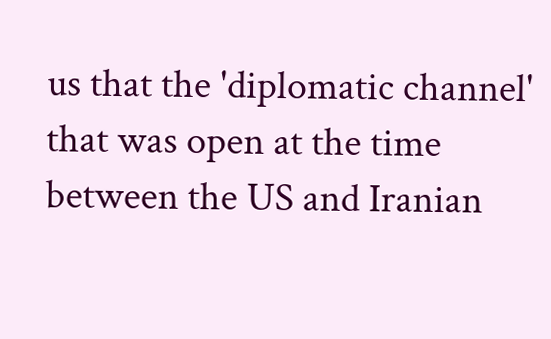us that the 'diplomatic channel' that was open at the time between the US and Iranian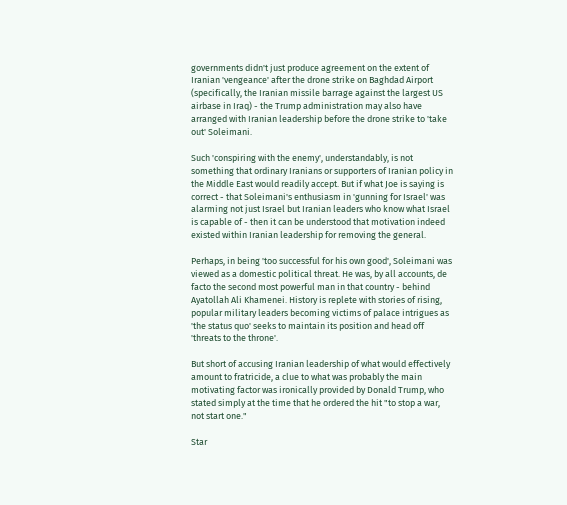governments didn't just produce agreement on the extent of Iranian 'vengeance' after the drone strike on Baghdad Airport (specifically, the Iranian missile barrage against the largest US airbase in Iraq) - the Trump administration may also have arranged with Iranian leadership before the drone strike to 'take out' Soleimani.

Such 'conspiring with the enemy', understandably, is not something that ordinary Iranians or supporters of Iranian policy in the Middle East would readily accept. But if what Joe is saying is correct - that Soleimani's enthusiasm in 'gunning for Israel' was alarming not just Israel but Iranian leaders who know what Israel is capable of - then it can be understood that motivation indeed existed within Iranian leadership for removing the general.

Perhaps, in being 'too successful for his own good', Soleimani was viewed as a domestic political threat. He was, by all accounts, de facto the second most powerful man in that country - behind Ayatollah Ali Khamenei. History is replete with stories of rising, popular military leaders becoming victims of palace intrigues as 'the status quo' seeks to maintain its position and head off 'threats to the throne'.

But short of accusing Iranian leadership of what would effectively amount to fratricide, a clue to what was probably the main motivating factor was ironically provided by Donald Trump, who stated simply at the time that he ordered the hit "to stop a war, not start one."

Star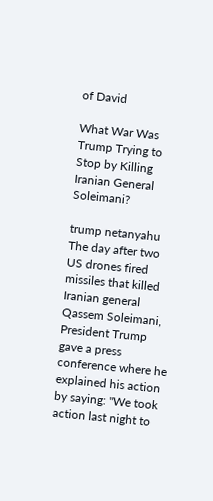of David

What War Was Trump Trying to Stop by Killing Iranian General Soleimani?

trump netanyahu
The day after two US drones fired missiles that killed Iranian general Qassem Soleimani, President Trump gave a press conference where he explained his action by saying: "We took action last night to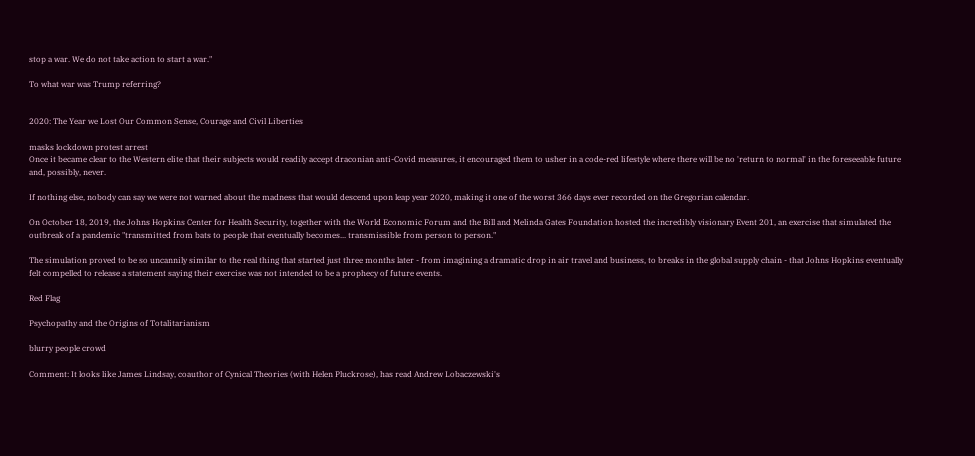stop a war. We do not take action to start a war."

To what war was Trump referring?


2020: The Year we Lost Our Common Sense, Courage and Civil Liberties

masks lockdown protest arrest
Once it became clear to the Western elite that their subjects would readily accept draconian anti-Covid measures, it encouraged them to usher in a code-red lifestyle where there will be no 'return to normal' in the foreseeable future and, possibly, never.

If nothing else, nobody can say we were not warned about the madness that would descend upon leap year 2020, making it one of the worst 366 days ever recorded on the Gregorian calendar.

On October 18, 2019, the Johns Hopkins Center for Health Security, together with the World Economic Forum and the Bill and Melinda Gates Foundation hosted the incredibly visionary Event 201, an exercise that simulated the outbreak of a pandemic "transmitted from bats to people that eventually becomes... transmissible from person to person."

The simulation proved to be so uncannily similar to the real thing that started just three months later - from imagining a dramatic drop in air travel and business, to breaks in the global supply chain - that Johns Hopkins eventually felt compelled to release a statement saying their exercise was not intended to be a prophecy of future events.

Red Flag

Psychopathy and the Origins of Totalitarianism

blurry people crowd

Comment: It looks like James Lindsay, coauthor of Cynical Theories (with Helen Pluckrose), has read Andrew Lobaczewski's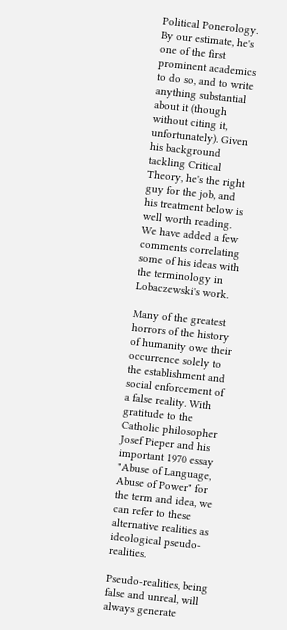Political Ponerology. By our estimate, he's one of the first prominent academics to do so, and to write anything substantial about it (though without citing it, unfortunately). Given his background tackling Critical Theory, he's the right guy for the job, and his treatment below is well worth reading. We have added a few comments correlating some of his ideas with the terminology in Lobaczewski's work.

Many of the greatest horrors of the history of humanity owe their occurrence solely to the establishment and social enforcement of a false reality. With gratitude to the Catholic philosopher Josef Pieper and his important 1970 essay "Abuse of Language, Abuse of Power" for the term and idea, we can refer to these alternative realities as ideological pseudo-realities.

Pseudo-realities, being false and unreal, will always generate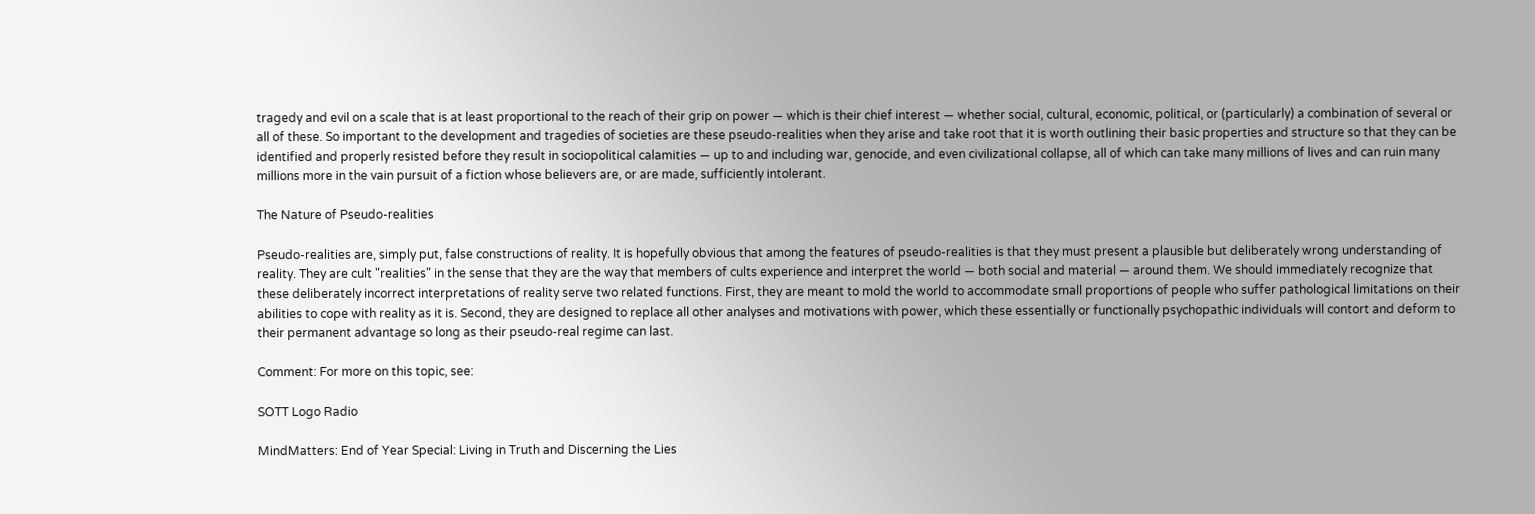tragedy and evil on a scale that is at least proportional to the reach of their grip on power — which is their chief interest — whether social, cultural, economic, political, or (particularly) a combination of several or all of these. So important to the development and tragedies of societies are these pseudo-realities when they arise and take root that it is worth outlining their basic properties and structure so that they can be identified and properly resisted before they result in sociopolitical calamities — up to and including war, genocide, and even civilizational collapse, all of which can take many millions of lives and can ruin many millions more in the vain pursuit of a fiction whose believers are, or are made, sufficiently intolerant.

The Nature of Pseudo-realities

Pseudo-realities are, simply put, false constructions of reality. It is hopefully obvious that among the features of pseudo-realities is that they must present a plausible but deliberately wrong understanding of reality. They are cult "realities" in the sense that they are the way that members of cults experience and interpret the world — both social and material — around them. We should immediately recognize that these deliberately incorrect interpretations of reality serve two related functions. First, they are meant to mold the world to accommodate small proportions of people who suffer pathological limitations on their abilities to cope with reality as it is. Second, they are designed to replace all other analyses and motivations with power, which these essentially or functionally psychopathic individuals will contort and deform to their permanent advantage so long as their pseudo-real regime can last.

Comment: For more on this topic, see:

SOTT Logo Radio

MindMatters: End of Year Special: Living in Truth and Discerning the Lies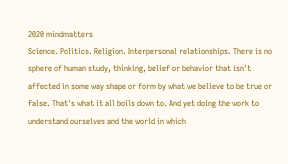2020 mindmatters
Science. Politics. Religion. Interpersonal relationships. There is no sphere of human study, thinking, belief or behavior that isn't affected in some way shape or form by what we believe to be true or false. That's what it all boils down to. And yet doing the work to understand ourselves and the world in which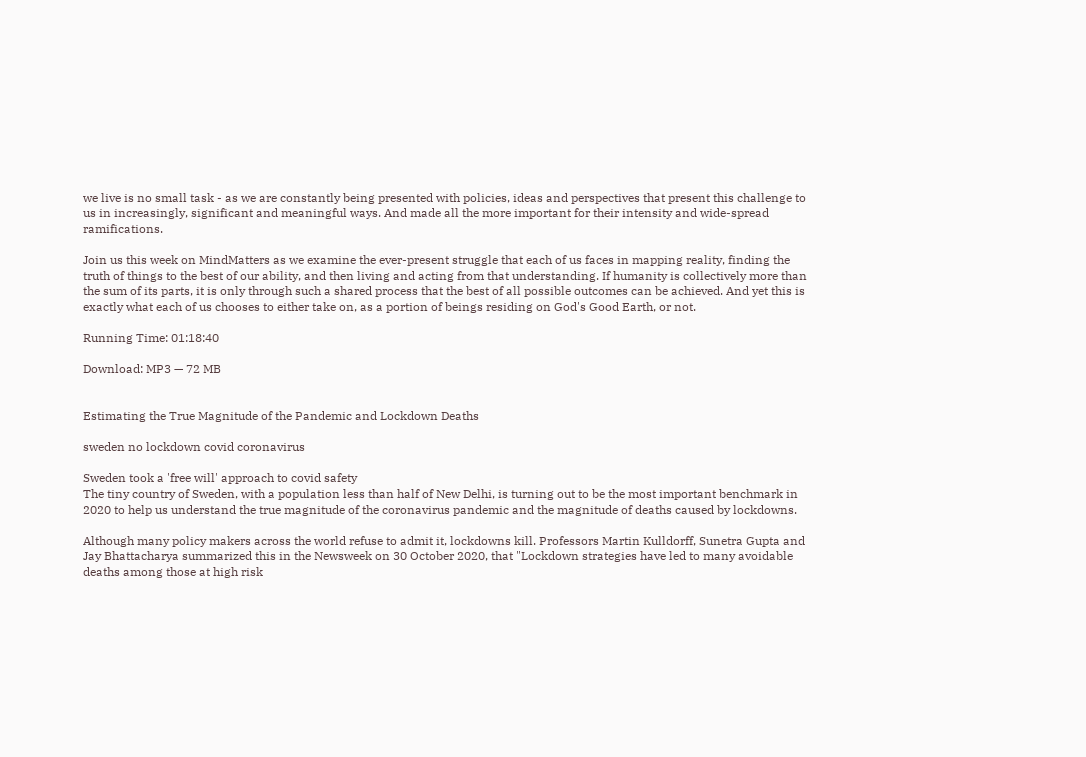we live is no small task - as we are constantly being presented with policies, ideas and perspectives that present this challenge to us in increasingly, significant and meaningful ways. And made all the more important for their intensity and wide-spread ramifications.

Join us this week on MindMatters as we examine the ever-present struggle that each of us faces in mapping reality, finding the truth of things to the best of our ability, and then living and acting from that understanding. If humanity is collectively more than the sum of its parts, it is only through such a shared process that the best of all possible outcomes can be achieved. And yet this is exactly what each of us chooses to either take on, as a portion of beings residing on God's Good Earth, or not.

Running Time: 01:18:40

Download: MP3 — 72 MB


Estimating the True Magnitude of the Pandemic and Lockdown Deaths

sweden no lockdown covid coronavirus

Sweden took a 'free will' approach to covid safety
The tiny country of Sweden, with a population less than half of New Delhi, is turning out to be the most important benchmark in 2020 to help us understand the true magnitude of the coronavirus pandemic and the magnitude of deaths caused by lockdowns.

Although many policy makers across the world refuse to admit it, lockdowns kill. Professors Martin Kulldorff, Sunetra Gupta and Jay Bhattacharya summarized this in the Newsweek on 30 October 2020, that "Lockdown strategies have led to many avoidable deaths among those at high risk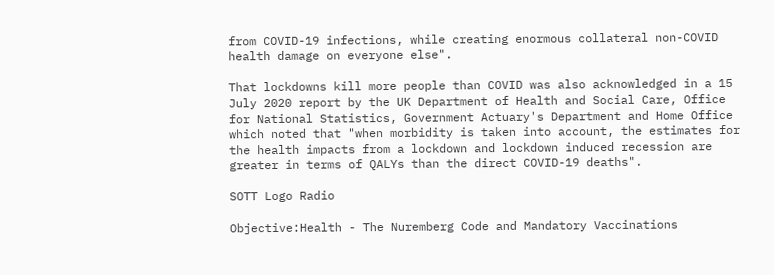from COVID-19 infections, while creating enormous collateral non-COVID health damage on everyone else".

That lockdowns kill more people than COVID was also acknowledged in a 15 July 2020 report by the UK Department of Health and Social Care, Office for National Statistics, Government Actuary's Department and Home Office which noted that "when morbidity is taken into account, the estimates for the health impacts from a lockdown and lockdown induced recession are greater in terms of QALYs than the direct COVID-19 deaths".

SOTT Logo Radio

Objective:Health - The Nuremberg Code and Mandatory Vaccinations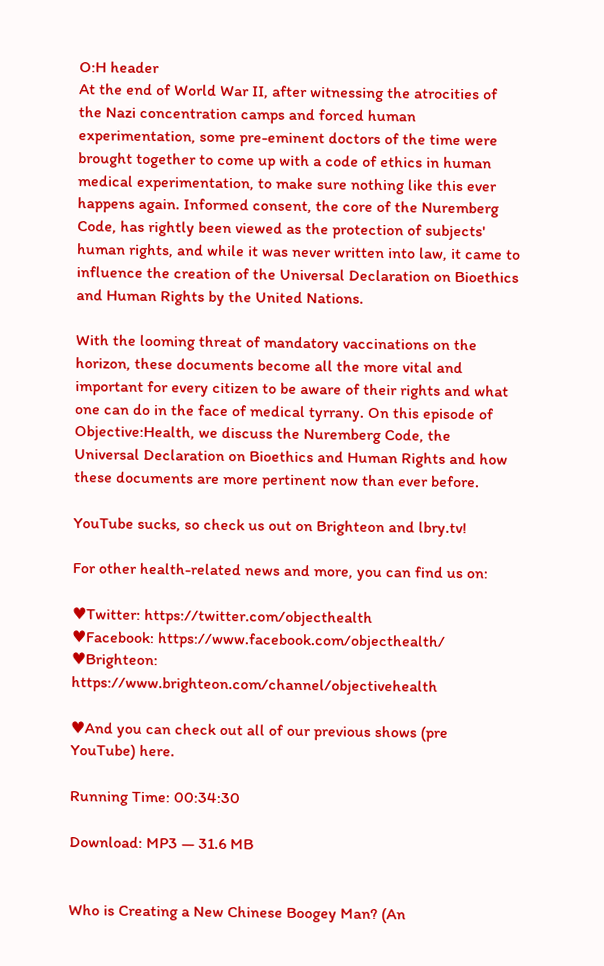O:H header
At the end of World War II, after witnessing the atrocities of the Nazi concentration camps and forced human experimentation, some pre-eminent doctors of the time were brought together to come up with a code of ethics in human medical experimentation, to make sure nothing like this ever happens again. Informed consent, the core of the Nuremberg Code, has rightly been viewed as the protection of subjects' human rights, and while it was never written into law, it came to influence the creation of the Universal Declaration on Bioethics and Human Rights by the United Nations.

With the looming threat of mandatory vaccinations on the horizon, these documents become all the more vital and important for every citizen to be aware of their rights and what one can do in the face of medical tyrrany. On this episode of Objective:Health, we discuss the Nuremberg Code, the Universal Declaration on Bioethics and Human Rights and how these documents are more pertinent now than ever before.

YouTube sucks, so check us out on Brighteon and lbry.tv!

For other health-related news and more, you can find us on:

♥Twitter: https://twitter.com/objecthealth
♥Facebook: https://www.facebook.com/objecthealth/
♥Brighteon: https://www.brighteon.com/channel/objectivehealth

♥And you can check out all of our previous shows (pre YouTube) here.

Running Time: 00:34:30

Download: MP3 — 31.6 MB


Who is Creating a New Chinese Boogey Man? (An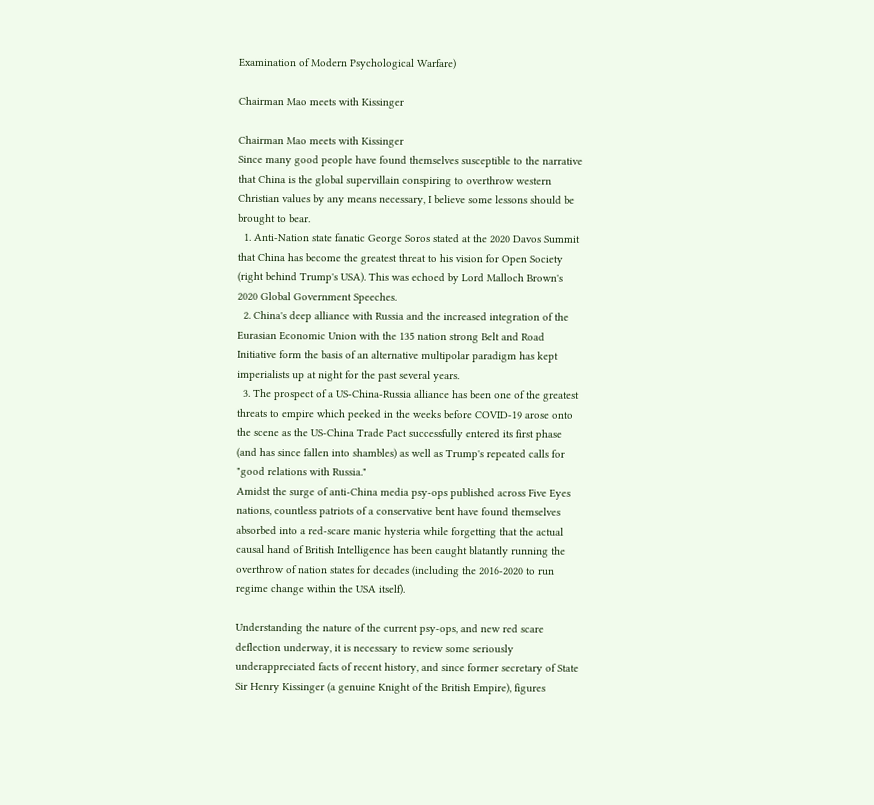Examination of Modern Psychological Warfare)

Chairman Mao meets with Kissinger

Chairman Mao meets with Kissinger
Since many good people have found themselves susceptible to the narrative that China is the global supervillain conspiring to overthrow western Christian values by any means necessary, I believe some lessons should be brought to bear.
  1. Anti-Nation state fanatic George Soros stated at the 2020 Davos Summit that China has become the greatest threat to his vision for Open Society (right behind Trump's USA). This was echoed by Lord Malloch Brown's 2020 Global Government Speeches.
  2. China's deep alliance with Russia and the increased integration of the Eurasian Economic Union with the 135 nation strong Belt and Road Initiative form the basis of an alternative multipolar paradigm has kept imperialists up at night for the past several years.
  3. The prospect of a US-China-Russia alliance has been one of the greatest threats to empire which peeked in the weeks before COVID-19 arose onto the scene as the US-China Trade Pact successfully entered its first phase (and has since fallen into shambles) as well as Trump's repeated calls for "good relations with Russia."
Amidst the surge of anti-China media psy-ops published across Five Eyes nations, countless patriots of a conservative bent have found themselves absorbed into a red-scare manic hysteria while forgetting that the actual causal hand of British Intelligence has been caught blatantly running the overthrow of nation states for decades (including the 2016-2020 to run regime change within the USA itself).

Understanding the nature of the current psy-ops, and new red scare deflection underway, it is necessary to review some seriously underappreciated facts of recent history, and since former secretary of State Sir Henry Kissinger (a genuine Knight of the British Empire), figures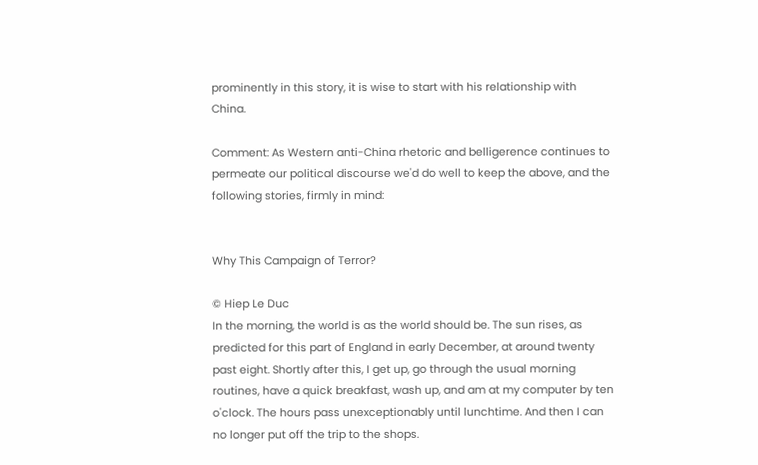prominently in this story, it is wise to start with his relationship with China.

Comment: As Western anti-China rhetoric and belligerence continues to permeate our political discourse we'd do well to keep the above, and the following stories, firmly in mind:


Why This Campaign of Terror?

© Hiep Le Duc
In the morning, the world is as the world should be. The sun rises, as predicted for this part of England in early December, at around twenty past eight. Shortly after this, I get up, go through the usual morning routines, have a quick breakfast, wash up, and am at my computer by ten o'clock. The hours pass unexceptionably until lunchtime. And then I can no longer put off the trip to the shops.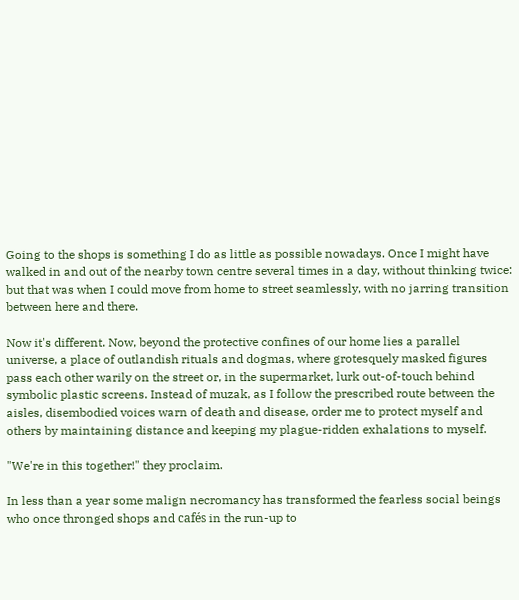Going to the shops is something I do as little as possible nowadays. Once I might have walked in and out of the nearby town centre several times in a day, without thinking twice: but that was when I could move from home to street seamlessly, with no jarring transition between here and there.

Now it's different. Now, beyond the protective confines of our home lies a parallel universe, a place of outlandish rituals and dogmas, where grotesquely masked figures pass each other warily on the street or, in the supermarket, lurk out-of-touch behind symbolic plastic screens. Instead of muzak, as I follow the prescribed route between the aisles, disembodied voices warn of death and disease, order me to protect myself and others by maintaining distance and keeping my plague-ridden exhalations to myself.

"We're in this together!" they proclaim.

In less than a year some malign necromancy has transformed the fearless social beings who once thronged shops and cafés in the run-up to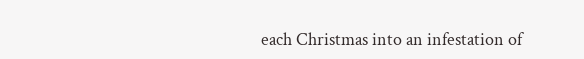each Christmas into an infestation of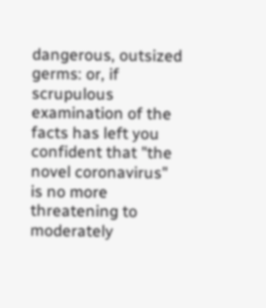dangerous, outsized germs: or, if scrupulous examination of the facts has left you confident that "the novel coronavirus" is no more threatening to moderately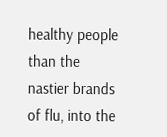healthy people than the nastier brands of flu, into the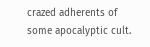crazed adherents of some apocalyptic cult.